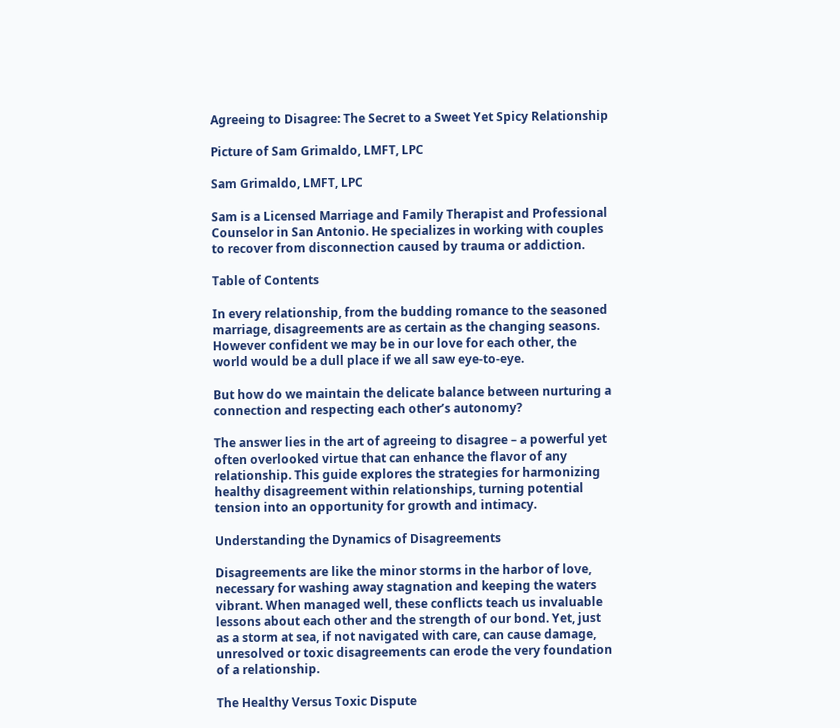Agreeing to Disagree: The Secret to a Sweet Yet Spicy Relationship

Picture of Sam Grimaldo, LMFT, LPC

Sam Grimaldo, LMFT, LPC

Sam is a Licensed Marriage and Family Therapist and Professional Counselor in San Antonio. He specializes in working with couples to recover from disconnection caused by trauma or addiction.

Table of Contents

In every relationship, from the budding romance to the seasoned marriage, disagreements are as certain as the changing seasons. However confident we may be in our love for each other, the world would be a dull place if we all saw eye-to-eye.

But how do we maintain the delicate balance between nurturing a connection and respecting each other’s autonomy?

The answer lies in the art of agreeing to disagree – a powerful yet often overlooked virtue that can enhance the flavor of any relationship. This guide explores the strategies for harmonizing healthy disagreement within relationships, turning potential tension into an opportunity for growth and intimacy.

Understanding the Dynamics of Disagreements

Disagreements are like the minor storms in the harbor of love, necessary for washing away stagnation and keeping the waters vibrant. When managed well, these conflicts teach us invaluable lessons about each other and the strength of our bond. Yet, just as a storm at sea, if not navigated with care, can cause damage, unresolved or toxic disagreements can erode the very foundation of a relationship.

The Healthy Versus Toxic Dispute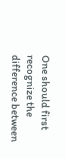One should first recognize the difference between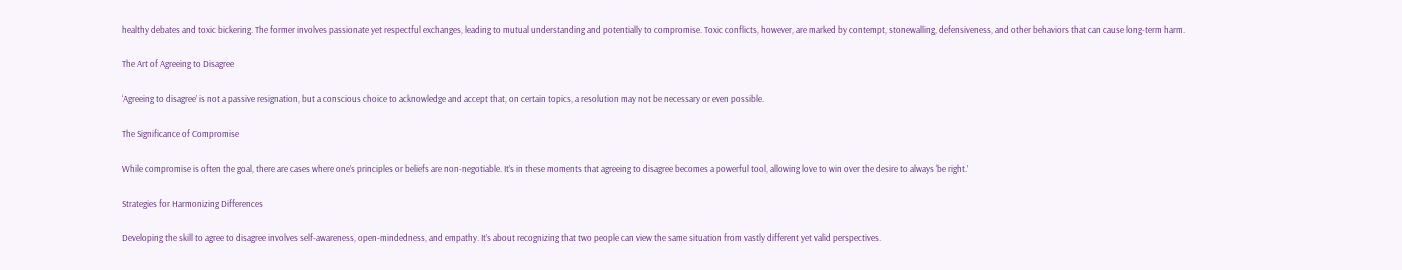healthy debates and toxic bickering. The former involves passionate yet respectful exchanges, leading to mutual understanding and potentially to compromise. Toxic conflicts, however, are marked by contempt, stonewalling, defensiveness, and other behaviors that can cause long-term harm.

The Art of Agreeing to Disagree

‘Agreeing to disagree’ is not a passive resignation, but a conscious choice to acknowledge and accept that, on certain topics, a resolution may not be necessary or even possible.

The Significance of Compromise

While compromise is often the goal, there are cases where one’s principles or beliefs are non-negotiable. It’s in these moments that agreeing to disagree becomes a powerful tool, allowing love to win over the desire to always ‘be right.’

Strategies for Harmonizing Differences

Developing the skill to agree to disagree involves self-awareness, open-mindedness, and empathy. It’s about recognizing that two people can view the same situation from vastly different yet valid perspectives.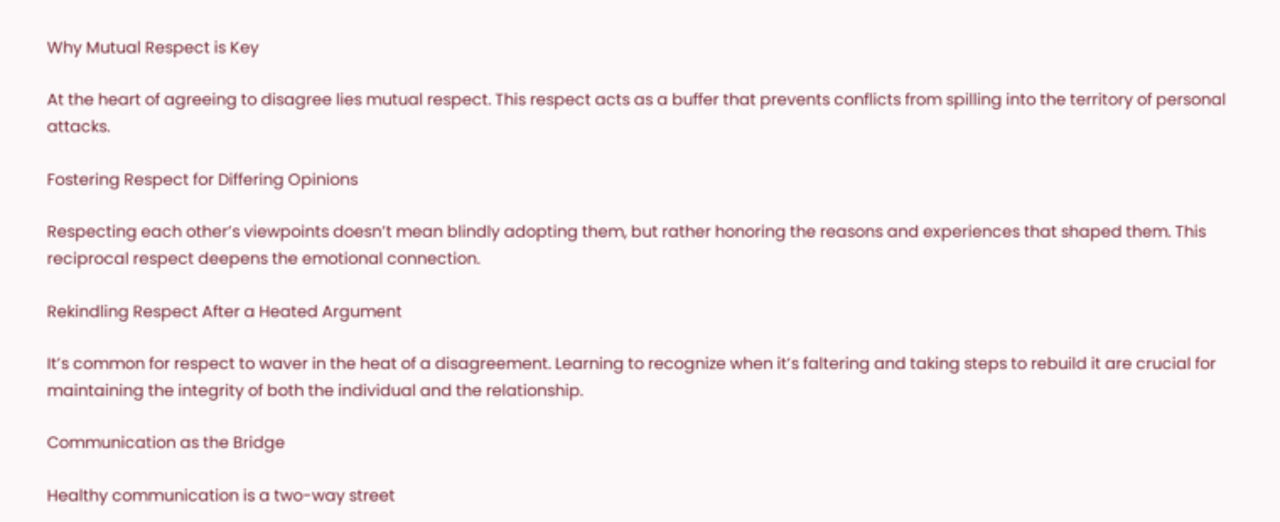Why Mutual Respect is Key

At the heart of agreeing to disagree lies mutual respect. This respect acts as a buffer that prevents conflicts from spilling into the territory of personal attacks.

Fostering Respect for Differing Opinions

Respecting each other’s viewpoints doesn’t mean blindly adopting them, but rather honoring the reasons and experiences that shaped them. This reciprocal respect deepens the emotional connection.

Rekindling Respect After a Heated Argument

It’s common for respect to waver in the heat of a disagreement. Learning to recognize when it’s faltering and taking steps to rebuild it are crucial for maintaining the integrity of both the individual and the relationship.

Communication as the Bridge

Healthy communication is a two-way street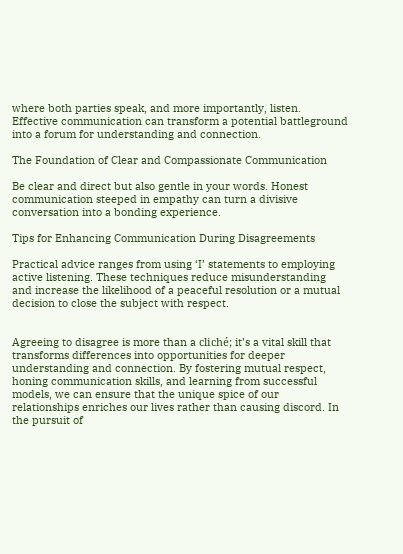where both parties speak, and more importantly, listen. Effective communication can transform a potential battleground into a forum for understanding and connection.

The Foundation of Clear and Compassionate Communication

Be clear and direct but also gentle in your words. Honest communication steeped in empathy can turn a divisive conversation into a bonding experience.

Tips for Enhancing Communication During Disagreements

Practical advice ranges from using ‘I’ statements to employing active listening. These techniques reduce misunderstanding and increase the likelihood of a peaceful resolution or a mutual decision to close the subject with respect.


Agreeing to disagree is more than a cliché; it’s a vital skill that transforms differences into opportunities for deeper understanding and connection. By fostering mutual respect, honing communication skills, and learning from successful models, we can ensure that the unique spice of our relationships enriches our lives rather than causing discord. In the pursuit of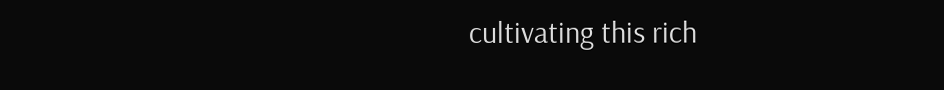cultivating this rich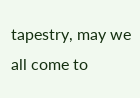tapestry, may we all come to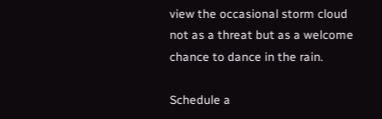view the occasional storm cloud not as a threat but as a welcome chance to dance in the rain.

Schedule a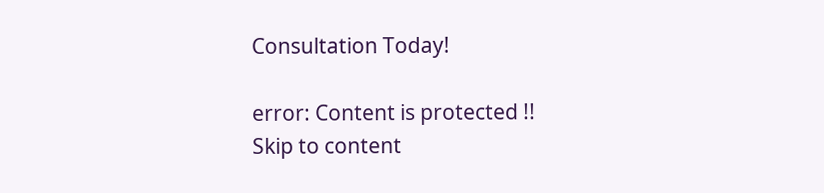Consultation Today!

error: Content is protected !!
Skip to content